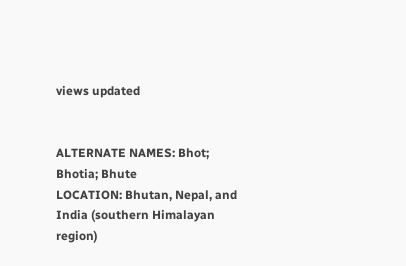views updated


ALTERNATE NAMES: Bhot; Bhotia; Bhute
LOCATION: Bhutan, Nepal, and India (southern Himalayan region)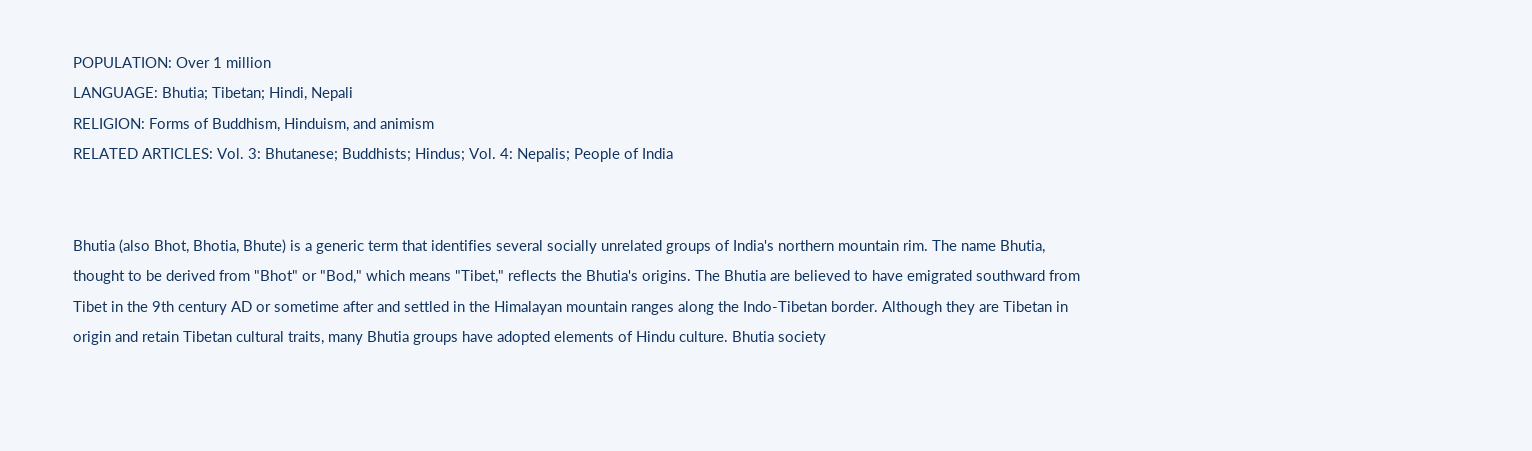POPULATION: Over 1 million
LANGUAGE: Bhutia; Tibetan; Hindi, Nepali
RELIGION: Forms of Buddhism, Hinduism, and animism
RELATED ARTICLES: Vol. 3: Bhutanese; Buddhists; Hindus; Vol. 4: Nepalis; People of India


Bhutia (also Bhot, Bhotia, Bhute) is a generic term that identifies several socially unrelated groups of India's northern mountain rim. The name Bhutia, thought to be derived from "Bhot" or "Bod," which means "Tibet," reflects the Bhutia's origins. The Bhutia are believed to have emigrated southward from Tibet in the 9th century AD or sometime after and settled in the Himalayan mountain ranges along the Indo-Tibetan border. Although they are Tibetan in origin and retain Tibetan cultural traits, many Bhutia groups have adopted elements of Hindu culture. Bhutia society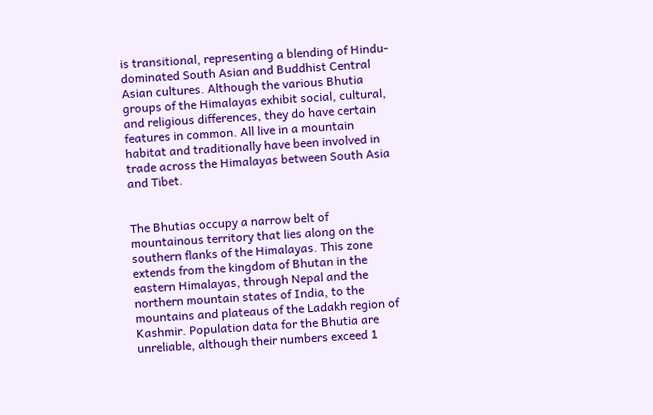is transitional, representing a blending of Hindu-dominated South Asian and Buddhist Central Asian cultures. Although the various Bhutia groups of the Himalayas exhibit social, cultural, and religious differences, they do have certain features in common. All live in a mountain habitat and traditionally have been involved in trade across the Himalayas between South Asia and Tibet.


The Bhutias occupy a narrow belt of mountainous territory that lies along on the southern flanks of the Himalayas. This zone extends from the kingdom of Bhutan in the eastern Himalayas, through Nepal and the northern mountain states of India, to the mountains and plateaus of the Ladakh region of Kashmir. Population data for the Bhutia are unreliable, although their numbers exceed 1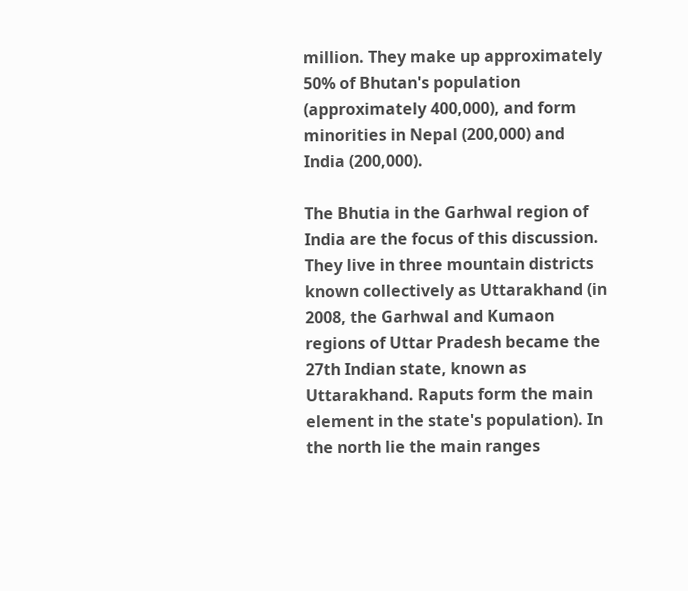million. They make up approximately 50% of Bhutan's population (approximately 400,000), and form minorities in Nepal (200,000) and India (200,000).

The Bhutia in the Garhwal region of India are the focus of this discussion. They live in three mountain districts known collectively as Uttarakhand (in 2008, the Garhwal and Kumaon regions of Uttar Pradesh became the 27th Indian state, known as Uttarakhand. Raputs form the main element in the state's population). In the north lie the main ranges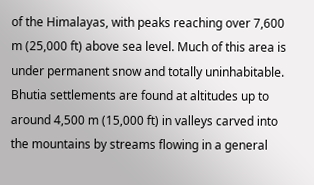of the Himalayas, with peaks reaching over 7,600 m (25,000 ft) above sea level. Much of this area is under permanent snow and totally uninhabitable. Bhutia settlements are found at altitudes up to around 4,500 m (15,000 ft) in valleys carved into the mountains by streams flowing in a general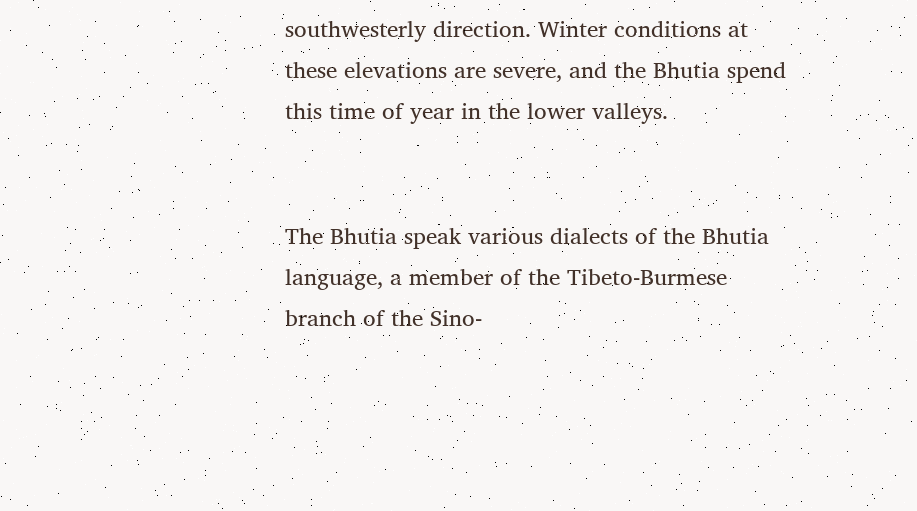southwesterly direction. Winter conditions at these elevations are severe, and the Bhutia spend this time of year in the lower valleys.


The Bhutia speak various dialects of the Bhutia language, a member of the Tibeto-Burmese branch of the Sino-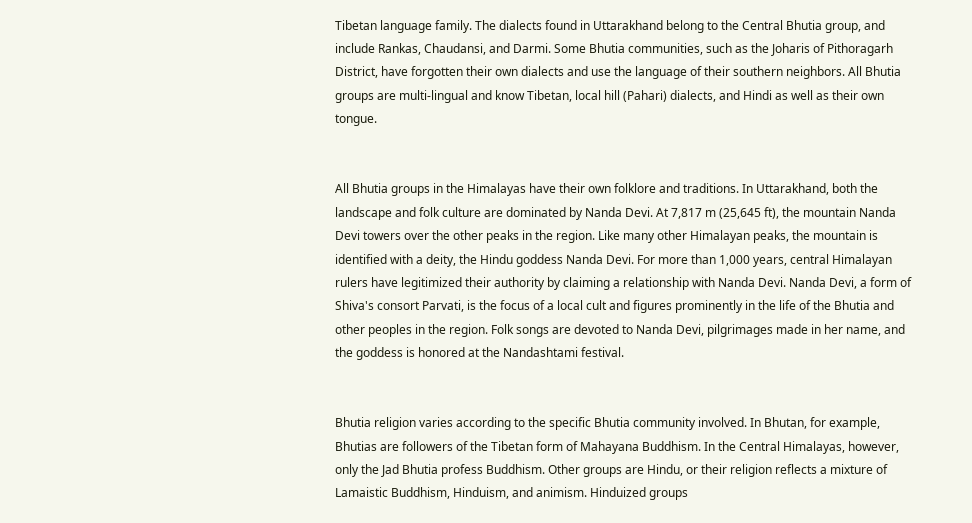Tibetan language family. The dialects found in Uttarakhand belong to the Central Bhutia group, and include Rankas, Chaudansi, and Darmi. Some Bhutia communities, such as the Joharis of Pithoragarh District, have forgotten their own dialects and use the language of their southern neighbors. All Bhutia groups are multi-lingual and know Tibetan, local hill (Pahari) dialects, and Hindi as well as their own tongue.


All Bhutia groups in the Himalayas have their own folklore and traditions. In Uttarakhand, both the landscape and folk culture are dominated by Nanda Devi. At 7,817 m (25,645 ft), the mountain Nanda Devi towers over the other peaks in the region. Like many other Himalayan peaks, the mountain is identified with a deity, the Hindu goddess Nanda Devi. For more than 1,000 years, central Himalayan rulers have legitimized their authority by claiming a relationship with Nanda Devi. Nanda Devi, a form of Shiva's consort Parvati, is the focus of a local cult and figures prominently in the life of the Bhutia and other peoples in the region. Folk songs are devoted to Nanda Devi, pilgrimages made in her name, and the goddess is honored at the Nandashtami festival.


Bhutia religion varies according to the specific Bhutia community involved. In Bhutan, for example, Bhutias are followers of the Tibetan form of Mahayana Buddhism. In the Central Himalayas, however, only the Jad Bhutia profess Buddhism. Other groups are Hindu, or their religion reflects a mixture of Lamaistic Buddhism, Hinduism, and animism. Hinduized groups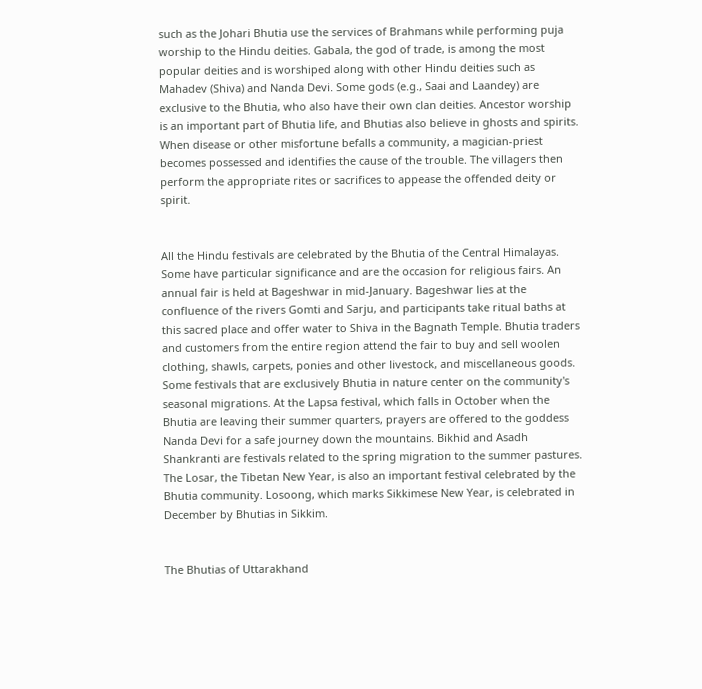such as the Johari Bhutia use the services of Brahmans while performing puja worship to the Hindu deities. Gabala, the god of trade, is among the most popular deities and is worshiped along with other Hindu deities such as Mahadev (Shiva) and Nanda Devi. Some gods (e.g., Saai and Laandey) are exclusive to the Bhutia, who also have their own clan deities. Ancestor worship is an important part of Bhutia life, and Bhutias also believe in ghosts and spirits. When disease or other misfortune befalls a community, a magician-priest becomes possessed and identifies the cause of the trouble. The villagers then perform the appropriate rites or sacrifices to appease the offended deity or spirit.


All the Hindu festivals are celebrated by the Bhutia of the Central Himalayas. Some have particular significance and are the occasion for religious fairs. An annual fair is held at Bageshwar in mid-January. Bageshwar lies at the confluence of the rivers Gomti and Sarju, and participants take ritual baths at this sacred place and offer water to Shiva in the Bagnath Temple. Bhutia traders and customers from the entire region attend the fair to buy and sell woolen clothing, shawls, carpets, ponies and other livestock, and miscellaneous goods. Some festivals that are exclusively Bhutia in nature center on the community's seasonal migrations. At the Lapsa festival, which falls in October when the Bhutia are leaving their summer quarters, prayers are offered to the goddess Nanda Devi for a safe journey down the mountains. Bikhid and Asadh Shankranti are festivals related to the spring migration to the summer pastures. The Losar, the Tibetan New Year, is also an important festival celebrated by the Bhutia community. Losoong, which marks Sikkimese New Year, is celebrated in December by Bhutias in Sikkim.


The Bhutias of Uttarakhand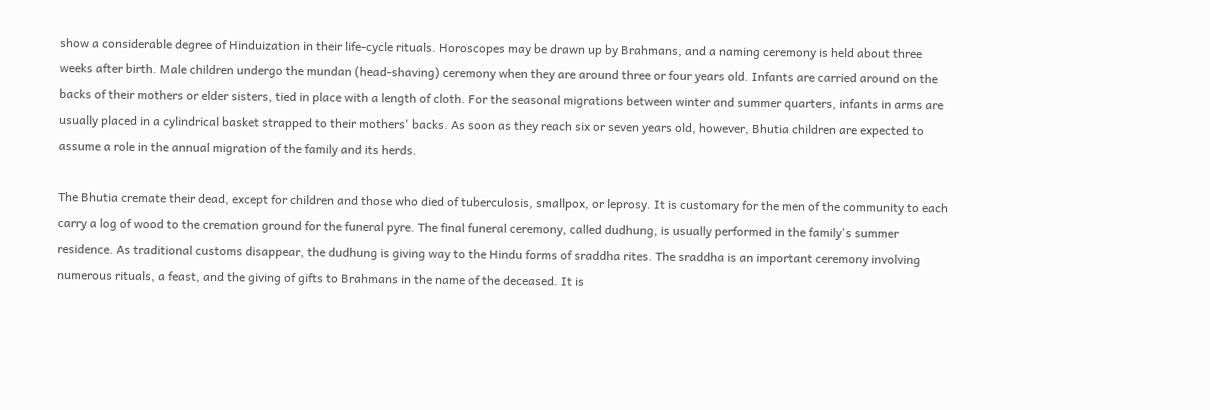show a considerable degree of Hinduization in their life-cycle rituals. Horoscopes may be drawn up by Brahmans, and a naming ceremony is held about three weeks after birth. Male children undergo the mundan (head-shaving) ceremony when they are around three or four years old. Infants are carried around on the backs of their mothers or elder sisters, tied in place with a length of cloth. For the seasonal migrations between winter and summer quarters, infants in arms are usually placed in a cylindrical basket strapped to their mothers' backs. As soon as they reach six or seven years old, however, Bhutia children are expected to assume a role in the annual migration of the family and its herds.

The Bhutia cremate their dead, except for children and those who died of tuberculosis, smallpox, or leprosy. It is customary for the men of the community to each carry a log of wood to the cremation ground for the funeral pyre. The final funeral ceremony, called dudhung, is usually performed in the family's summer residence. As traditional customs disappear, the dudhung is giving way to the Hindu forms of sraddha rites. The sraddha is an important ceremony involving numerous rituals, a feast, and the giving of gifts to Brahmans in the name of the deceased. It is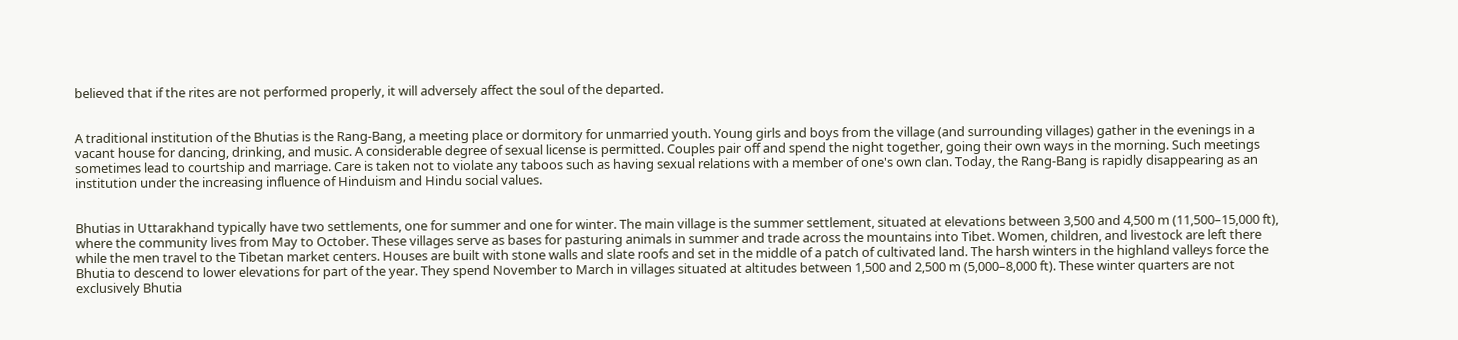believed that if the rites are not performed properly, it will adversely affect the soul of the departed.


A traditional institution of the Bhutias is the Rang-Bang, a meeting place or dormitory for unmarried youth. Young girls and boys from the village (and surrounding villages) gather in the evenings in a vacant house for dancing, drinking, and music. A considerable degree of sexual license is permitted. Couples pair off and spend the night together, going their own ways in the morning. Such meetings sometimes lead to courtship and marriage. Care is taken not to violate any taboos such as having sexual relations with a member of one's own clan. Today, the Rang-Bang is rapidly disappearing as an institution under the increasing influence of Hinduism and Hindu social values.


Bhutias in Uttarakhand typically have two settlements, one for summer and one for winter. The main village is the summer settlement, situated at elevations between 3,500 and 4,500 m (11,500–15,000 ft), where the community lives from May to October. These villages serve as bases for pasturing animals in summer and trade across the mountains into Tibet. Women, children, and livestock are left there while the men travel to the Tibetan market centers. Houses are built with stone walls and slate roofs and set in the middle of a patch of cultivated land. The harsh winters in the highland valleys force the Bhutia to descend to lower elevations for part of the year. They spend November to March in villages situated at altitudes between 1,500 and 2,500 m (5,000–8,000 ft). These winter quarters are not exclusively Bhutia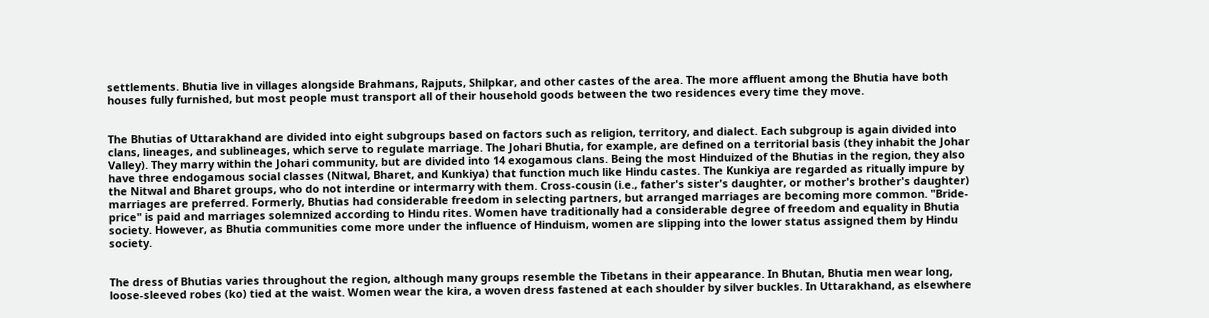settlements. Bhutia live in villages alongside Brahmans, Rajputs, Shilpkar, and other castes of the area. The more affluent among the Bhutia have both houses fully furnished, but most people must transport all of their household goods between the two residences every time they move.


The Bhutias of Uttarakhand are divided into eight subgroups based on factors such as religion, territory, and dialect. Each subgroup is again divided into clans, lineages, and sublineages, which serve to regulate marriage. The Johari Bhutia, for example, are defined on a territorial basis (they inhabit the Johar Valley). They marry within the Johari community, but are divided into 14 exogamous clans. Being the most Hinduized of the Bhutias in the region, they also have three endogamous social classes (Nitwal, Bharet, and Kunkiya) that function much like Hindu castes. The Kunkiya are regarded as ritually impure by the Nitwal and Bharet groups, who do not interdine or intermarry with them. Cross-cousin (i.e., father's sister's daughter, or mother's brother's daughter) marriages are preferred. Formerly, Bhutias had considerable freedom in selecting partners, but arranged marriages are becoming more common. "Bride-price" is paid and marriages solemnized according to Hindu rites. Women have traditionally had a considerable degree of freedom and equality in Bhutia society. However, as Bhutia communities come more under the influence of Hinduism, women are slipping into the lower status assigned them by Hindu society.


The dress of Bhutias varies throughout the region, although many groups resemble the Tibetans in their appearance. In Bhutan, Bhutia men wear long, loose-sleeved robes (ko) tied at the waist. Women wear the kira, a woven dress fastened at each shoulder by silver buckles. In Uttarakhand, as elsewhere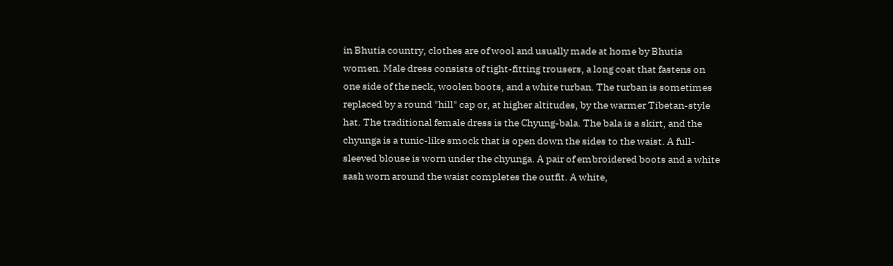in Bhutia country, clothes are of wool and usually made at home by Bhutia women. Male dress consists of tight-fitting trousers, a long coat that fastens on one side of the neck, woolen boots, and a white turban. The turban is sometimes replaced by a round "hill" cap or, at higher altitudes, by the warmer Tibetan-style hat. The traditional female dress is the Chyung-bala. The bala is a skirt, and the chyunga is a tunic-like smock that is open down the sides to the waist. A full-sleeved blouse is worn under the chyunga. A pair of embroidered boots and a white sash worn around the waist completes the outfit. A white,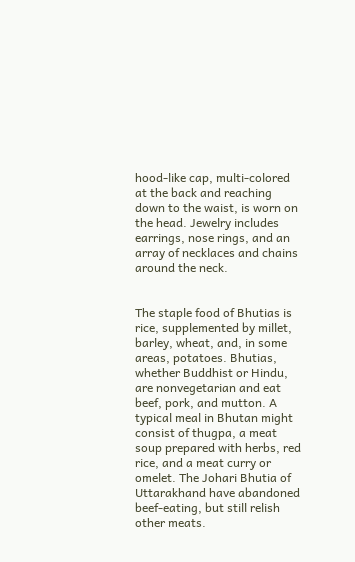hood-like cap, multi-colored at the back and reaching down to the waist, is worn on the head. Jewelry includes earrings, nose rings, and an array of necklaces and chains around the neck.


The staple food of Bhutias is rice, supplemented by millet, barley, wheat, and, in some areas, potatoes. Bhutias, whether Buddhist or Hindu, are nonvegetarian and eat beef, pork, and mutton. A typical meal in Bhutan might consist of thugpa, a meat soup prepared with herbs, red rice, and a meat curry or omelet. The Johari Bhutia of Uttarakhand have abandoned beef-eating, but still relish other meats.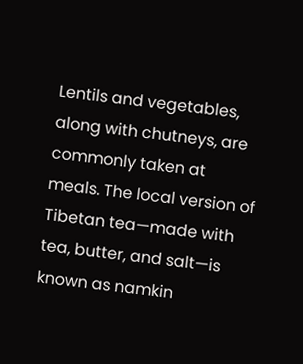Lentils and vegetables, along with chutneys, are commonly taken at meals. The local version of Tibetan tea—made with tea, butter, and salt—is known as namkin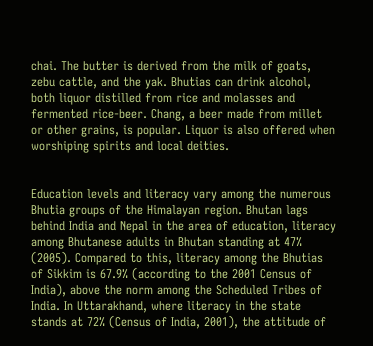chai. The butter is derived from the milk of goats, zebu cattle, and the yak. Bhutias can drink alcohol, both liquor distilled from rice and molasses and fermented rice-beer. Chang, a beer made from millet or other grains, is popular. Liquor is also offered when worshiping spirits and local deities.


Education levels and literacy vary among the numerous Bhutia groups of the Himalayan region. Bhutan lags behind India and Nepal in the area of education, literacy among Bhutanese adults in Bhutan standing at 47% (2005). Compared to this, literacy among the Bhutias of Sikkim is 67.9% (according to the 2001 Census of India), above the norm among the Scheduled Tribes of India. In Uttarakhand, where literacy in the state stands at 72% (Census of India, 2001), the attitude of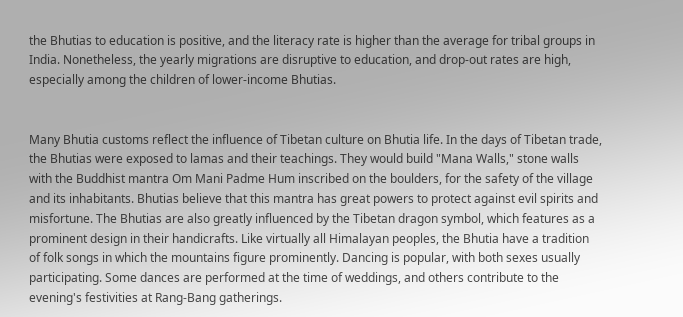the Bhutias to education is positive, and the literacy rate is higher than the average for tribal groups in India. Nonetheless, the yearly migrations are disruptive to education, and drop-out rates are high, especially among the children of lower-income Bhutias.


Many Bhutia customs reflect the influence of Tibetan culture on Bhutia life. In the days of Tibetan trade, the Bhutias were exposed to lamas and their teachings. They would build "Mana Walls," stone walls with the Buddhist mantra Om Mani Padme Hum inscribed on the boulders, for the safety of the village and its inhabitants. Bhutias believe that this mantra has great powers to protect against evil spirits and misfortune. The Bhutias are also greatly influenced by the Tibetan dragon symbol, which features as a prominent design in their handicrafts. Like virtually all Himalayan peoples, the Bhutia have a tradition of folk songs in which the mountains figure prominently. Dancing is popular, with both sexes usually participating. Some dances are performed at the time of weddings, and others contribute to the evening's festivities at Rang-Bang gatherings.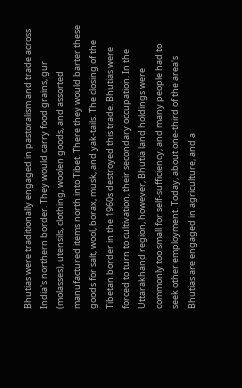Bhutias were traditionally engaged in pastoralism and trade across India's northern border. They would carry food grains, gur (molasses), utensils, clothing, woolen goods, and assorted manufactured items north into Tibet. There they would barter these goods for salt, wool, borax, musk, and yak-tails. The closing of the Tibetan border in the 1960s destroyed this trade. Bhutias were forced to turn to cultivation, their secondary occupation. In the Uttarakhand region, however, Bhutia land holdings were commonly too small for self-sufficiency, and many people had to seek other employment. Today, about one-third of the area's Bhutias are engaged in agriculture, and a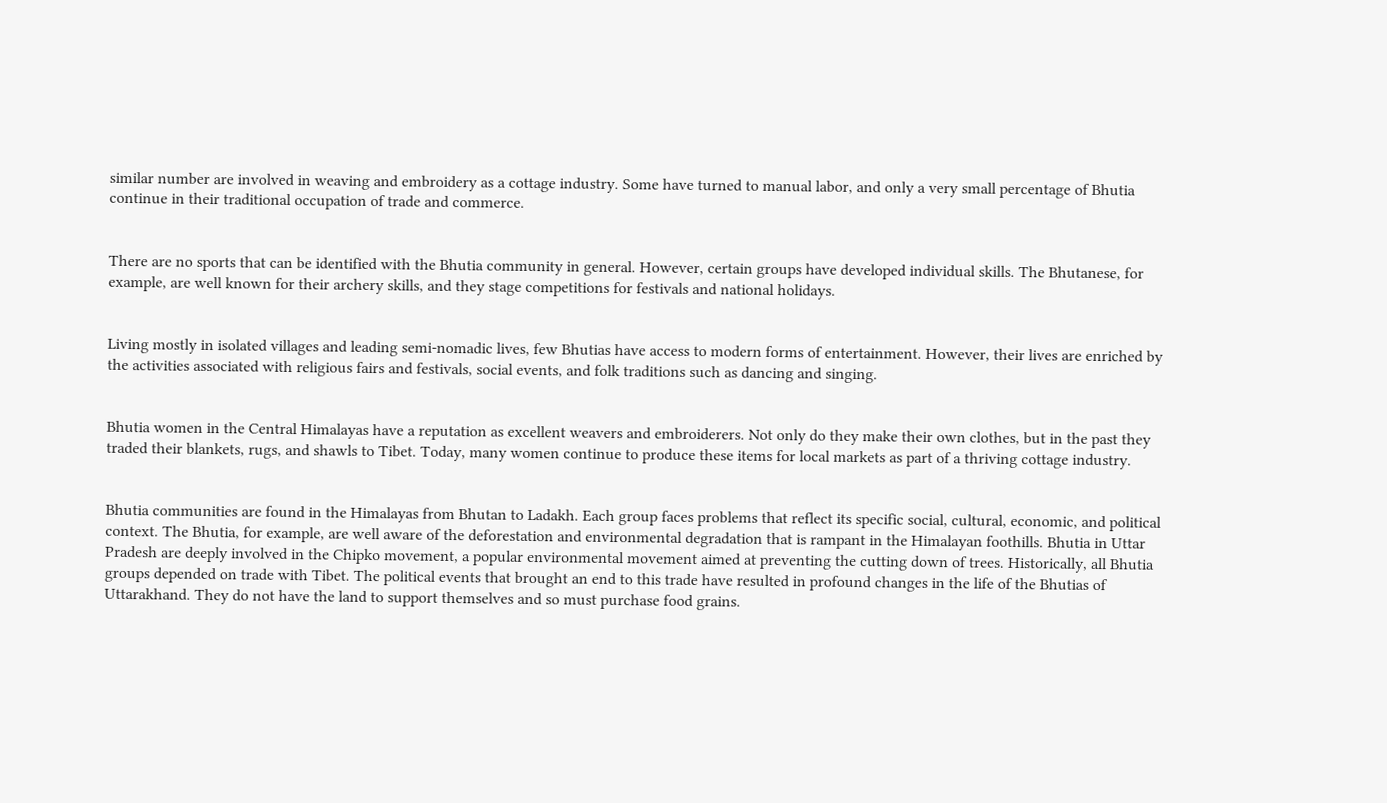similar number are involved in weaving and embroidery as a cottage industry. Some have turned to manual labor, and only a very small percentage of Bhutia continue in their traditional occupation of trade and commerce.


There are no sports that can be identified with the Bhutia community in general. However, certain groups have developed individual skills. The Bhutanese, for example, are well known for their archery skills, and they stage competitions for festivals and national holidays.


Living mostly in isolated villages and leading semi-nomadic lives, few Bhutias have access to modern forms of entertainment. However, their lives are enriched by the activities associated with religious fairs and festivals, social events, and folk traditions such as dancing and singing.


Bhutia women in the Central Himalayas have a reputation as excellent weavers and embroiderers. Not only do they make their own clothes, but in the past they traded their blankets, rugs, and shawls to Tibet. Today, many women continue to produce these items for local markets as part of a thriving cottage industry.


Bhutia communities are found in the Himalayas from Bhutan to Ladakh. Each group faces problems that reflect its specific social, cultural, economic, and political context. The Bhutia, for example, are well aware of the deforestation and environmental degradation that is rampant in the Himalayan foothills. Bhutia in Uttar Pradesh are deeply involved in the Chipko movement, a popular environmental movement aimed at preventing the cutting down of trees. Historically, all Bhutia groups depended on trade with Tibet. The political events that brought an end to this trade have resulted in profound changes in the life of the Bhutias of Uttarakhand. They do not have the land to support themselves and so must purchase food grains.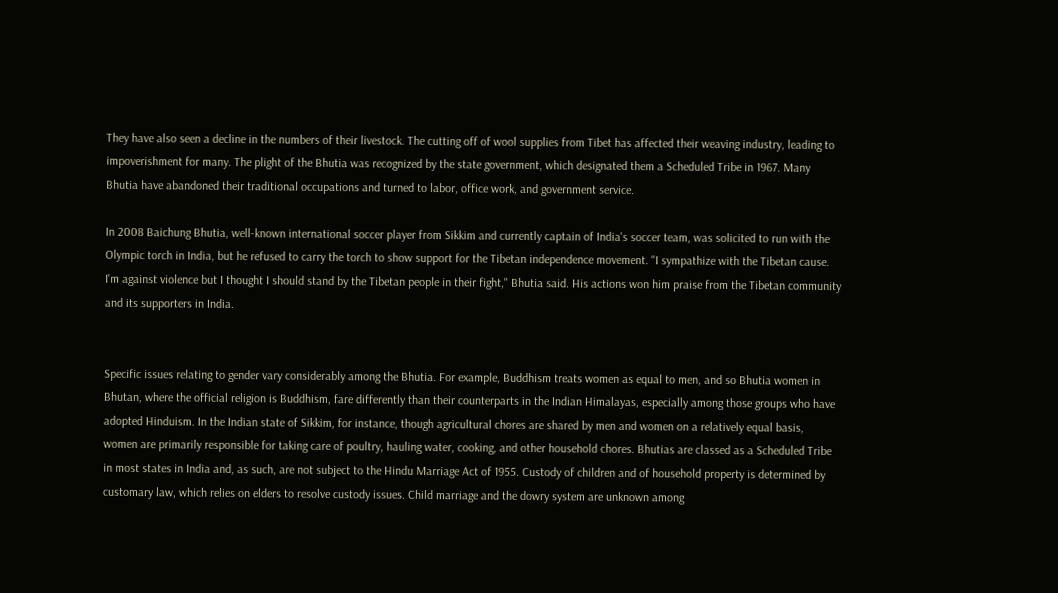They have also seen a decline in the numbers of their livestock. The cutting off of wool supplies from Tibet has affected their weaving industry, leading to impoverishment for many. The plight of the Bhutia was recognized by the state government, which designated them a Scheduled Tribe in 1967. Many Bhutia have abandoned their traditional occupations and turned to labor, office work, and government service.

In 2008 Baichung Bhutia, well-known international soccer player from Sikkim and currently captain of India's soccer team, was solicited to run with the Olympic torch in India, but he refused to carry the torch to show support for the Tibetan independence movement. "I sympathize with the Tibetan cause. I'm against violence but I thought I should stand by the Tibetan people in their fight," Bhutia said. His actions won him praise from the Tibetan community and its supporters in India.


Specific issues relating to gender vary considerably among the Bhutia. For example, Buddhism treats women as equal to men, and so Bhutia women in Bhutan, where the official religion is Buddhism, fare differently than their counterparts in the Indian Himalayas, especially among those groups who have adopted Hinduism. In the Indian state of Sikkim, for instance, though agricultural chores are shared by men and women on a relatively equal basis, women are primarily responsible for taking care of poultry, hauling water, cooking, and other household chores. Bhutias are classed as a Scheduled Tribe in most states in India and, as such, are not subject to the Hindu Marriage Act of 1955. Custody of children and of household property is determined by customary law, which relies on elders to resolve custody issues. Child marriage and the dowry system are unknown among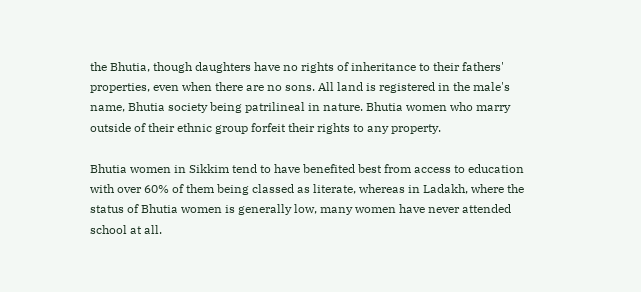the Bhutia, though daughters have no rights of inheritance to their fathers' properties, even when there are no sons. All land is registered in the male's name, Bhutia society being patrilineal in nature. Bhutia women who marry outside of their ethnic group forfeit their rights to any property.

Bhutia women in Sikkim tend to have benefited best from access to education with over 60% of them being classed as literate, whereas in Ladakh, where the status of Bhutia women is generally low, many women have never attended school at all.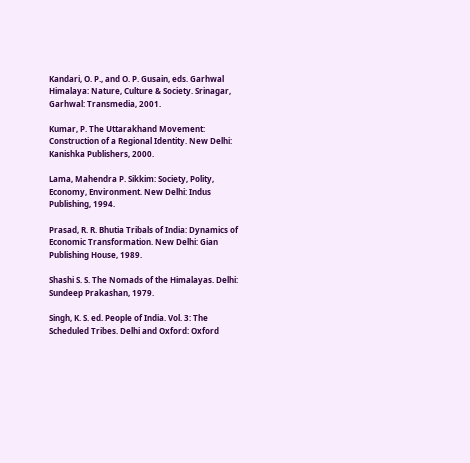Kandari, O. P., and O. P. Gusain, eds. Garhwal Himalaya: Nature, Culture & Society. Srinagar, Garhwal: Transmedia, 2001.

Kumar, P. The Uttarakhand Movement: Construction of a Regional Identity. New Delhi: Kanishka Publishers, 2000.

Lama, Mahendra P. Sikkim: Society, Polity, Economy, Environment. New Delhi: Indus Publishing, 1994.

Prasad, R. R. Bhutia Tribals of India: Dynamics of Economic Transformation. New Delhi: Gian Publishing House, 1989.

Shashi S. S. The Nomads of the Himalayas. Delhi: Sundeep Prakashan, 1979.

Singh, K. S. ed. People of India. Vol. 3: The Scheduled Tribes. Delhi and Oxford: Oxford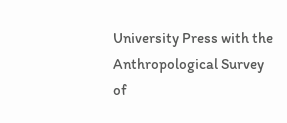University Press with the Anthropological Survey of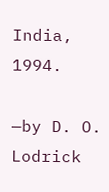India, 1994.

—by D. O. Lodrick